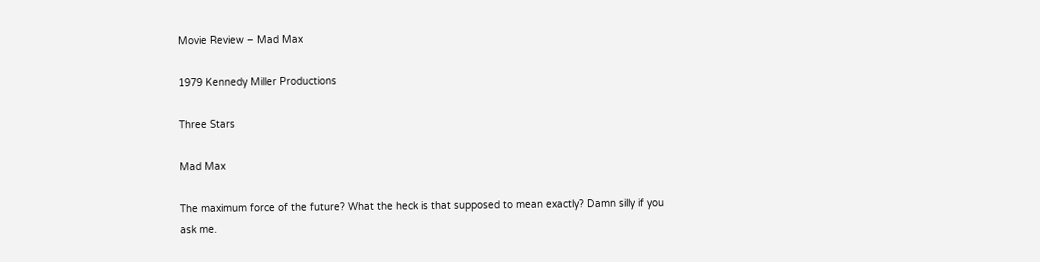Movie Review – Mad Max

1979 Kennedy Miller Productions

Three Stars

Mad Max

The maximum force of the future? What the heck is that supposed to mean exactly? Damn silly if you ask me.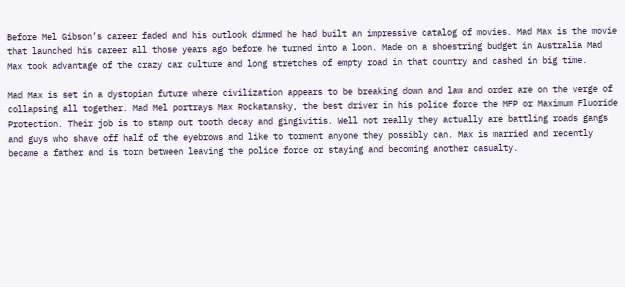Before Mel Gibson’s career faded and his outlook dimmed he had built an impressive catalog of movies. Mad Max is the movie that launched his career all those years ago before he turned into a loon. Made on a shoestring budget in Australia Mad Max took advantage of the crazy car culture and long stretches of empty road in that country and cashed in big time.

Mad Max is set in a dystopian future where civilization appears to be breaking down and law and order are on the verge of collapsing all together. Mad Mel portrays Max Rockatansky, the best driver in his police force the MFP or Maximum Fluoride Protection. Their job is to stamp out tooth decay and gingivitis. Well not really they actually are battling roads gangs and guys who shave off half of the eyebrows and like to torment anyone they possibly can. Max is married and recently became a father and is torn between leaving the police force or staying and becoming another casualty.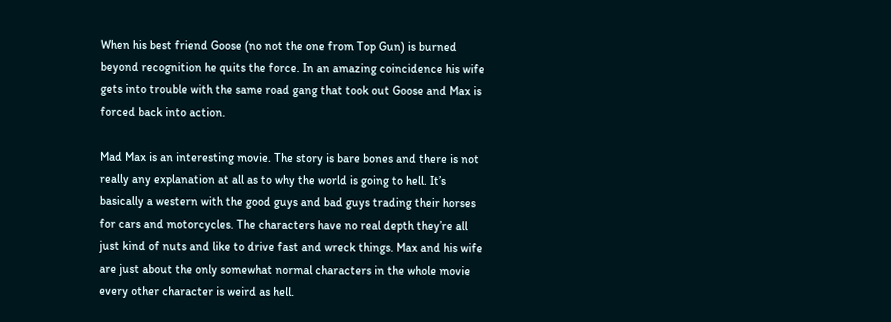When his best friend Goose (no not the one from Top Gun) is burned beyond recognition he quits the force. In an amazing coincidence his wife gets into trouble with the same road gang that took out Goose and Max is forced back into action.

Mad Max is an interesting movie. The story is bare bones and there is not really any explanation at all as to why the world is going to hell. It’s basically a western with the good guys and bad guys trading their horses for cars and motorcycles. The characters have no real depth they’re all just kind of nuts and like to drive fast and wreck things. Max and his wife are just about the only somewhat normal characters in the whole movie every other character is weird as hell.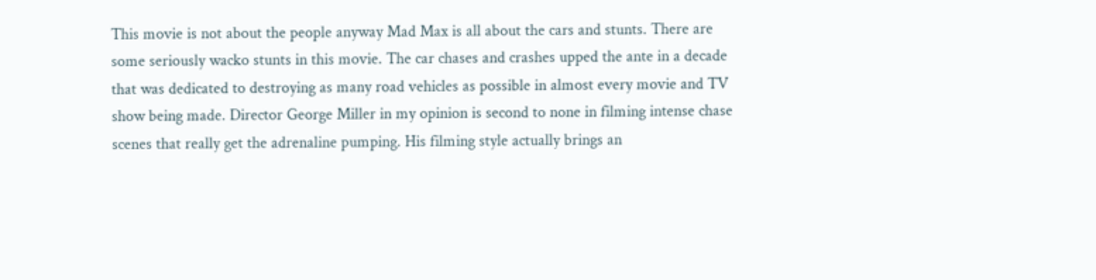This movie is not about the people anyway Mad Max is all about the cars and stunts. There are some seriously wacko stunts in this movie. The car chases and crashes upped the ante in a decade that was dedicated to destroying as many road vehicles as possible in almost every movie and TV show being made. Director George Miller in my opinion is second to none in filming intense chase scenes that really get the adrenaline pumping. His filming style actually brings an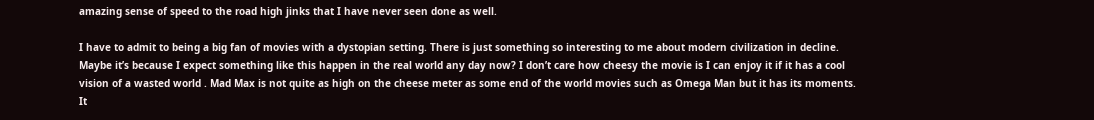amazing sense of speed to the road high jinks that I have never seen done as well.

I have to admit to being a big fan of movies with a dystopian setting. There is just something so interesting to me about modern civilization in decline. Maybe it’s because I expect something like this happen in the real world any day now? I don’t care how cheesy the movie is I can enjoy it if it has a cool vision of a wasted world . Mad Max is not quite as high on the cheese meter as some end of the world movies such as Omega Man but it has its moments. It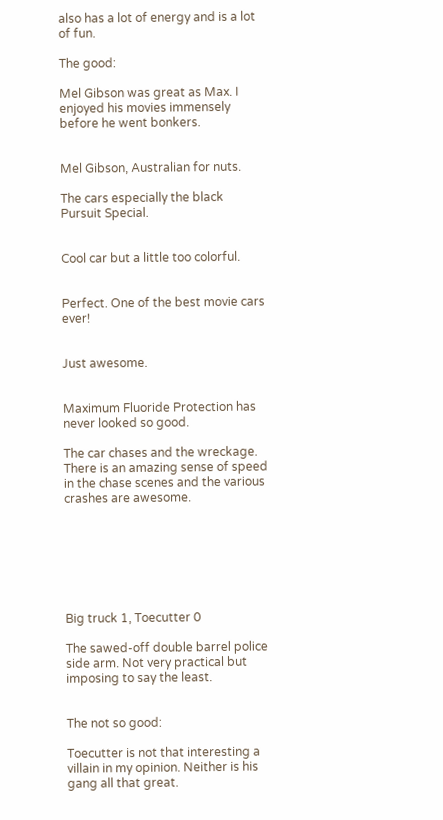also has a lot of energy and is a lot of fun.

The good:

Mel Gibson was great as Max. I enjoyed his movies immensely before he went bonkers.


Mel Gibson, Australian for nuts.

The cars especially the black Pursuit Special.


Cool car but a little too colorful.


Perfect. One of the best movie cars ever!


Just awesome.


Maximum Fluoride Protection has never looked so good.

The car chases and the wreckage. There is an amazing sense of speed in the chase scenes and the various crashes are awesome.







Big truck 1, Toecutter 0

The sawed-off double barrel police side arm. Not very practical but imposing to say the least.


The not so good:

Toecutter is not that interesting a villain in my opinion. Neither is his gang all that great.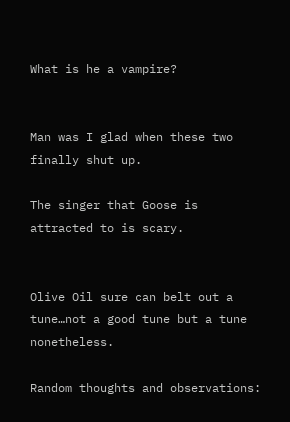What is he a vampire?


Man was I glad when these two finally shut up.

The singer that Goose is attracted to is scary.


Olive Oil sure can belt out a tune…not a good tune but a tune nonetheless.

Random thoughts and observations: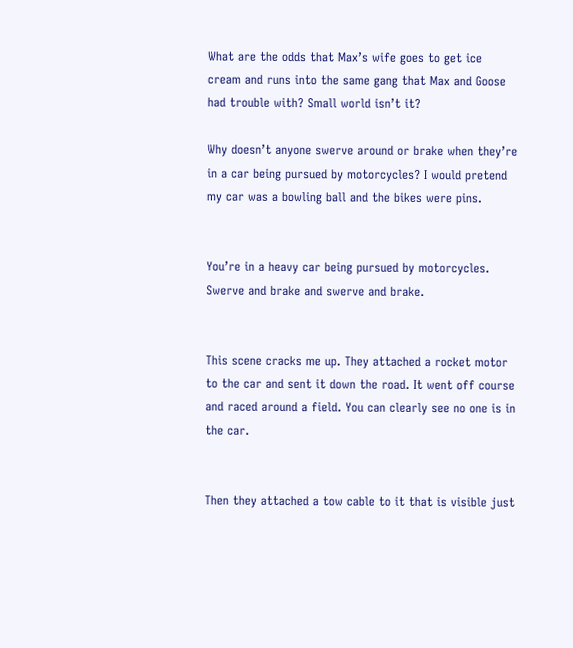What are the odds that Max’s wife goes to get ice cream and runs into the same gang that Max and Goose had trouble with? Small world isn’t it?

Why doesn’t anyone swerve around or brake when they’re in a car being pursued by motorcycles? I would pretend my car was a bowling ball and the bikes were pins.


You’re in a heavy car being pursued by motorcycles. Swerve and brake and swerve and brake.


This scene cracks me up. They attached a rocket motor to the car and sent it down the road. It went off course and raced around a field. You can clearly see no one is in the car.


Then they attached a tow cable to it that is visible just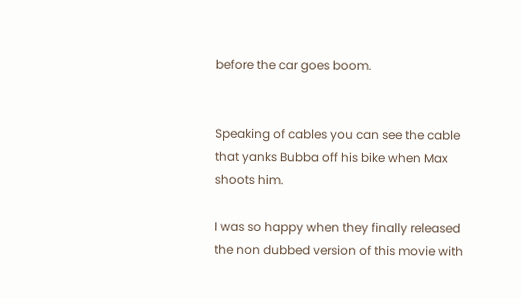before the car goes boom.


Speaking of cables you can see the cable that yanks Bubba off his bike when Max shoots him.

I was so happy when they finally released the non dubbed version of this movie with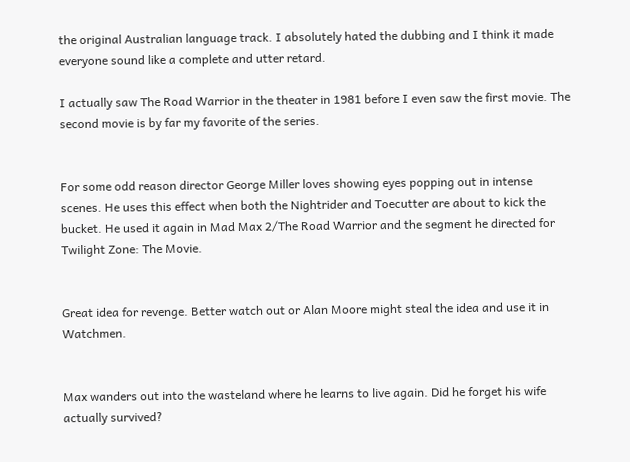the original Australian language track. I absolutely hated the dubbing and I think it made everyone sound like a complete and utter retard.

I actually saw The Road Warrior in the theater in 1981 before I even saw the first movie. The second movie is by far my favorite of the series.


For some odd reason director George Miller loves showing eyes popping out in intense scenes. He uses this effect when both the Nightrider and Toecutter are about to kick the bucket. He used it again in Mad Max 2/The Road Warrior and the segment he directed for Twilight Zone: The Movie.


Great idea for revenge. Better watch out or Alan Moore might steal the idea and use it in Watchmen.


Max wanders out into the wasteland where he learns to live again. Did he forget his wife actually survived?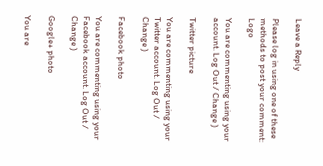Leave a Reply

Please log in using one of these methods to post your comment: Logo

You are commenting using your account. Log Out / Change )

Twitter picture

You are commenting using your Twitter account. Log Out / Change )

Facebook photo

You are commenting using your Facebook account. Log Out / Change )

Google+ photo

You are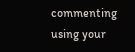commenting using your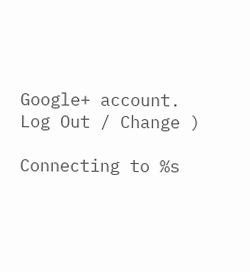Google+ account. Log Out / Change )

Connecting to %s